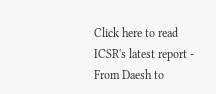Click here to read ICSR's latest report - From Daesh to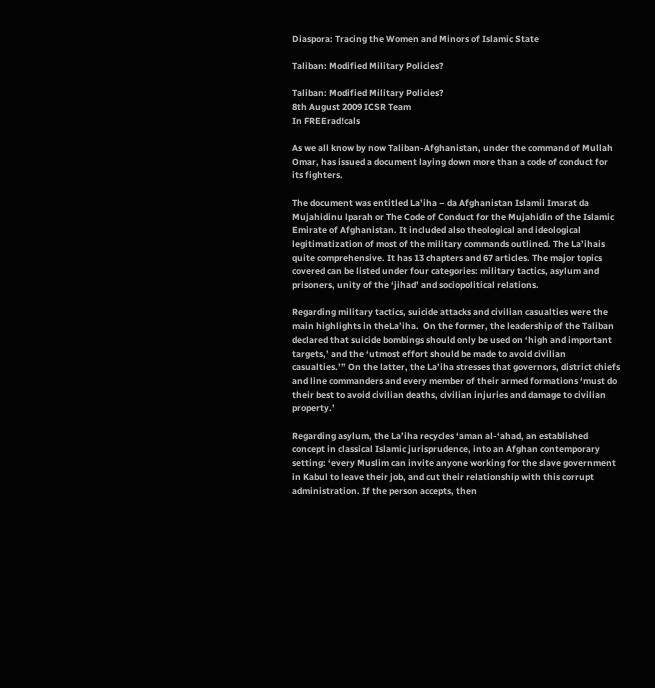Diaspora: Tracing the Women and Minors of Islamic State

Taliban: Modified Military Policies?

Taliban: Modified Military Policies?
8th August 2009 ICSR Team
In FREErad!cals

As we all know by now Taliban-Afghanistan, under the command of Mullah Omar, has issued a document laying down more than a code of conduct for its fighters.

The document was entitled La’iha – da Afghanistan Islamii Imarat da Mujahidinu lparah or The Code of Conduct for the Mujahidin of the Islamic Emirate of Afghanistan. It included also theological and ideological legitimatization of most of the military commands outlined. The La’ihais quite comprehensive. It has 13 chapters and 67 articles. The major topics covered can be listed under four categories: military tactics, asylum and prisoners, unity of the ‘jihad’ and sociopolitical relations.

Regarding military tactics, suicide attacks and civilian casualties were the main highlights in theLa’iha.  On the former, the leadership of the Taliban declared that suicide bombings should only be used on ‘high and important targets,’ and the ‘utmost effort should be made to avoid civilian casualties.’” On the latter, the La’iha stresses that governors, district chiefs and line commanders and every member of their armed formations ‘must do their best to avoid civilian deaths, civilian injuries and damage to civilian property.’

Regarding asylum, the La’iha recycles ‘aman al-‘ahad, an established concept in classical Islamic jurisprudence, into an Afghan contemporary setting: ‘every Muslim can invite anyone working for the slave government in Kabul to leave their job, and cut their relationship with this corrupt administration. If the person accepts, then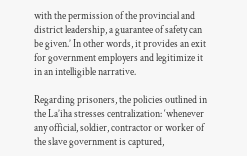with the permission of the provincial and district leadership, a guarantee of safety can be given.’ In other words, it provides an exit for government employers and legitimize it in an intelligible narrative.

Regarding prisoners, the policies outlined in the La’iha stresses centralization: ‘whenever any official, soldier, contractor or worker of the slave government is captured,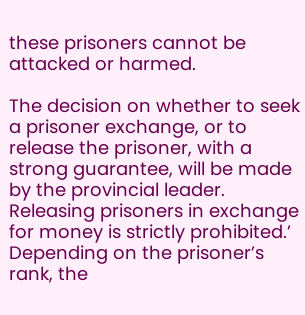these prisoners cannot be attacked or harmed.

The decision on whether to seek a prisoner exchange, or to release the prisoner, with a strong guarantee, will be made by the provincial leader. Releasing prisoners in exchange for money is strictly prohibited.’ Depending on the prisoner’s rank, the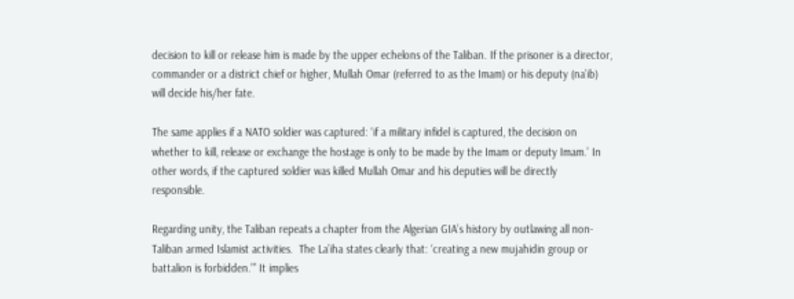decision to kill or release him is made by the upper echelons of the Taliban. If the prisoner is a director, commander or a district chief or higher, Mullah Omar (referred to as the Imam) or his deputy (na’ib) will decide his/her fate.

The same applies if a NATO soldier was captured: ‘if a military infidel is captured, the decision on whether to kill, release or exchange the hostage is only to be made by the Imam or deputy Imam.’ In other words, if the captured soldier was killed Mullah Omar and his deputies will be directly responsible.

Regarding unity, the Taliban repeats a chapter from the Algerian GIA’s history by outlawing all non-Taliban armed Islamist activities.  The La’iha states clearly that: ‘creating a new mujahidin group or battalion is forbidden.’” It implies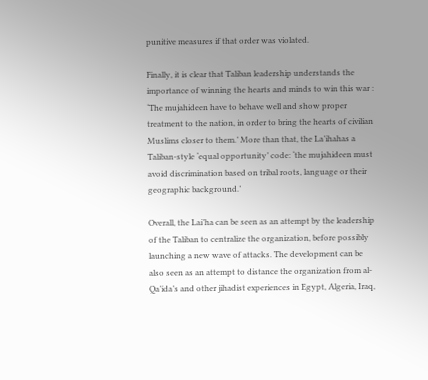punitive measures if that order was violated.

Finally, it is clear that Taliban leadership understands the importance of winning the hearts and minds to win this war : ‘The mujahideen have to behave well and show proper treatment to the nation, in order to bring the hearts of civilian Muslims closer to them.’ More than that, the La’ihahas a Taliban-style ‘equal opportunity’ code: ‘the mujahideen must avoid discrimination based on tribal roots, language or their geographic background.’

Overall, the Lai’ha can be seen as an attempt by the leadership of the Taliban to centralize the organization, before possibly launching a new wave of attacks. The development can be also seen as an attempt to distance the organization from al-Qa’ida’s and other jihadist experiences in Egypt, Algeria, Iraq,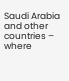Saudi Arabia and other countries – where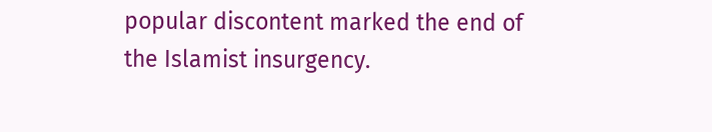popular discontent marked the end of the Islamist insurgency.